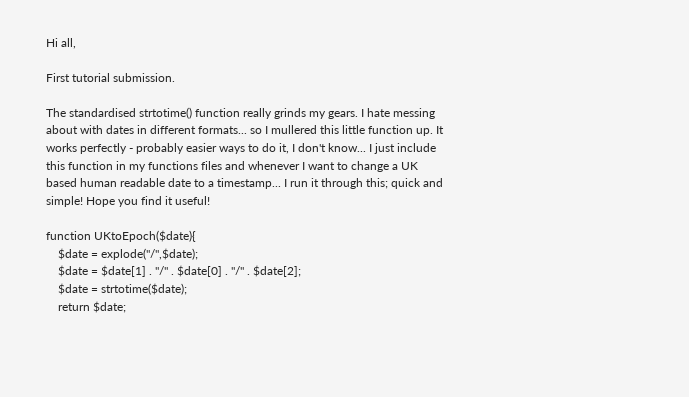Hi all,

First tutorial submission.

The standardised strtotime() function really grinds my gears. I hate messing about with dates in different formats... so I mullered this little function up. It works perfectly - probably easier ways to do it, I don't know... I just include this function in my functions files and whenever I want to change a UK based human readable date to a timestamp... I run it through this; quick and simple! Hope you find it useful!

function UKtoEpoch($date){
    $date = explode("/",$date);
    $date = $date[1] . "/" . $date[0] . "/" . $date[2];
    $date = strtotime($date);
    return $date;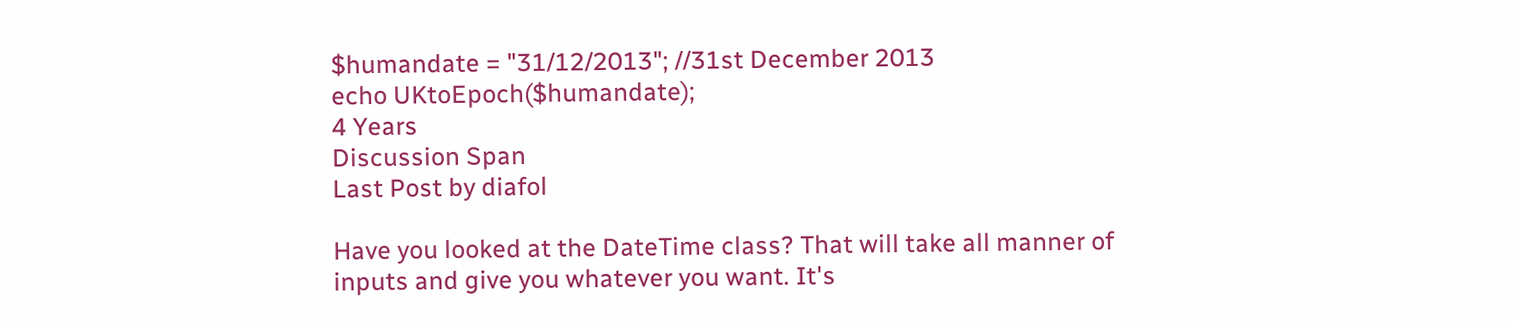$humandate = "31/12/2013"; //31st December 2013
echo UKtoEpoch($humandate);
4 Years
Discussion Span
Last Post by diafol

Have you looked at the DateTime class? That will take all manner of inputs and give you whatever you want. It's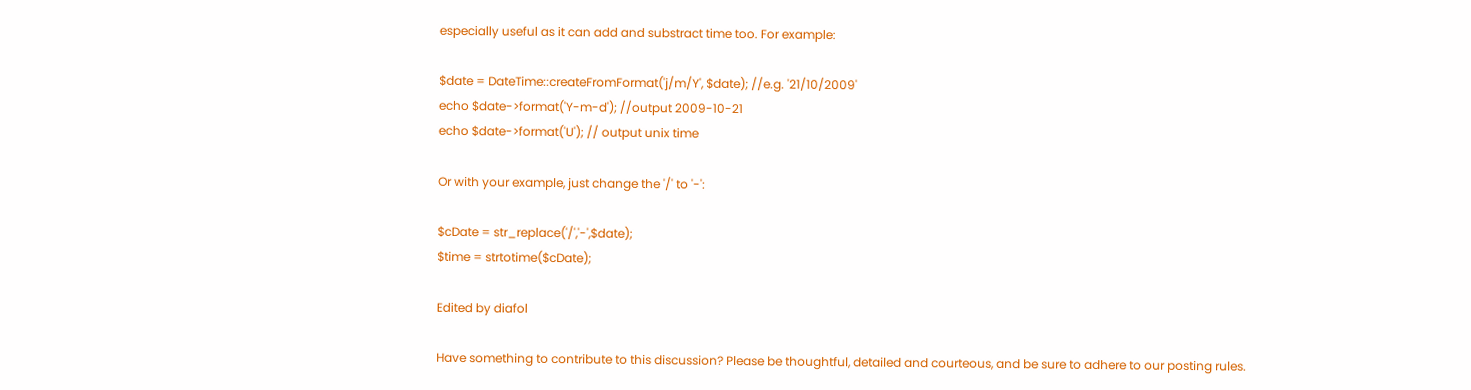especially useful as it can add and substract time too. For example:

$date = DateTime::createFromFormat('j/m/Y', $date); //e.g. '21/10/2009'
echo $date->format('Y-m-d'); //output 2009-10-21
echo $date->format('U'); // output unix time

Or with your example, just change the '/' to '-':

$cDate = str_replace('/','-',$date);
$time = strtotime($cDate);

Edited by diafol

Have something to contribute to this discussion? Please be thoughtful, detailed and courteous, and be sure to adhere to our posting rules.